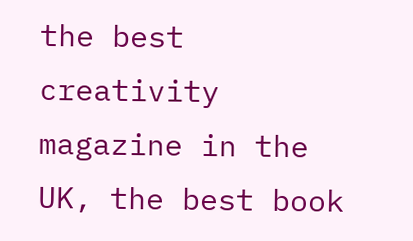the best creativity magazine in the UK, the best book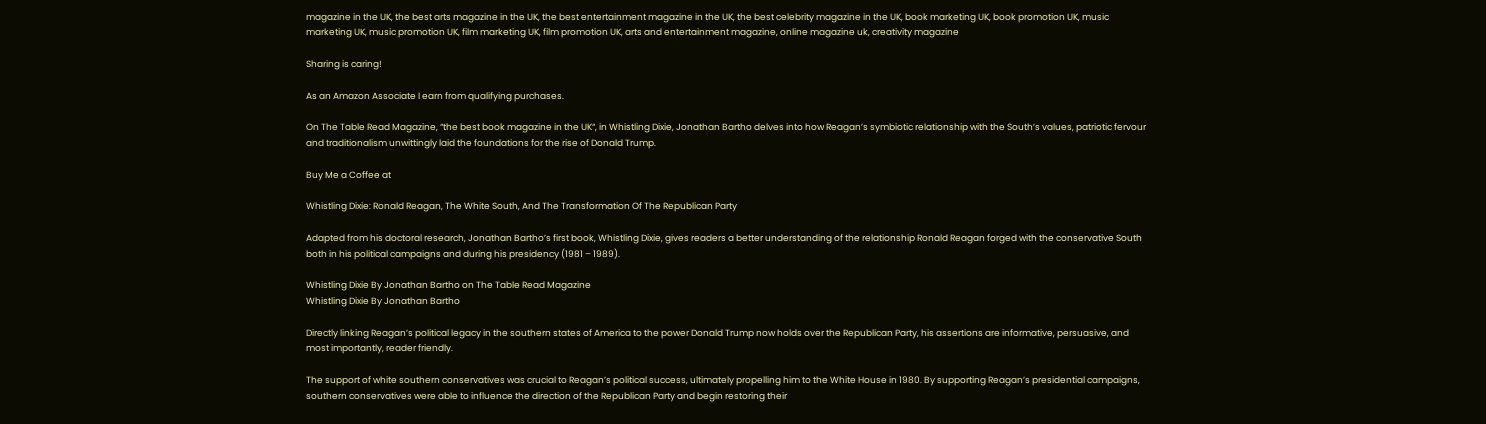magazine in the UK, the best arts magazine in the UK, the best entertainment magazine in the UK, the best celebrity magazine in the UK, book marketing UK, book promotion UK, music marketing UK, music promotion UK, film marketing UK, film promotion UK, arts and entertainment magazine, online magazine uk, creativity magazine

Sharing is caring!

As an Amazon Associate I earn from qualifying purchases.

On The Table Read Magazine, “the best book magazine in the UK“, in Whistling Dixie, Jonathan Bartho delves into how Reagan’s symbiotic relationship with the South’s values, patriotic fervour and traditionalism unwittingly laid the foundations for the rise of Donald Trump.

Buy Me a Coffee at

Whistling Dixie: Ronald Reagan, The White South, And The Transformation Of The Republican Party

Adapted from his doctoral research, Jonathan Bartho’s first book, Whistling Dixie, gives readers a better understanding of the relationship Ronald Reagan forged with the conservative South both in his political campaigns and during his presidency (1981 – 1989).

Whistling Dixie By Jonathan Bartho on The Table Read Magazine
Whistling Dixie By Jonathan Bartho

Directly linking Reagan’s political legacy in the southern states of America to the power Donald Trump now holds over the Republican Party, his assertions are informative, persuasive, and most importantly, reader friendly.

The support of white southern conservatives was crucial to Reagan’s political success, ultimately propelling him to the White House in 1980. By supporting Reagan’s presidential campaigns, southern conservatives were able to influence the direction of the Republican Party and begin restoring their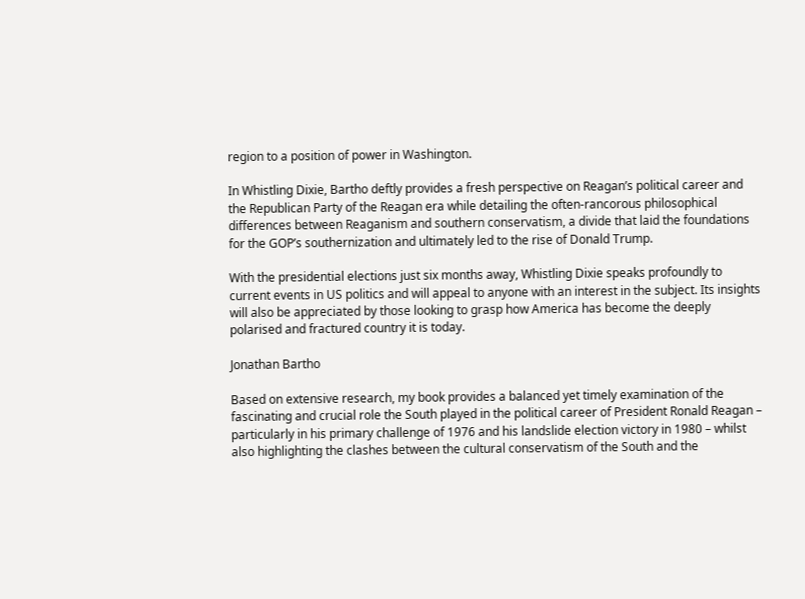region to a position of power in Washington.

In Whistling Dixie, Bartho deftly provides a fresh perspective on Reagan’s political career and the Republican Party of the Reagan era while detailing the often-rancorous philosophical differences between Reaganism and southern conservatism, a divide that laid the foundations for the GOP’s southernization and ultimately led to the rise of Donald Trump.

With the presidential elections just six months away, Whistling Dixie speaks profoundly to current events in US politics and will appeal to anyone with an interest in the subject. Its insights will also be appreciated by those looking to grasp how America has become the deeply polarised and fractured country it is today.

Jonathan Bartho

Based on extensive research, my book provides a balanced yet timely examination of the fascinating and crucial role the South played in the political career of President Ronald Reagan – particularly in his primary challenge of 1976 and his landslide election victory in 1980 – whilst also highlighting the clashes between the cultural conservatism of the South and the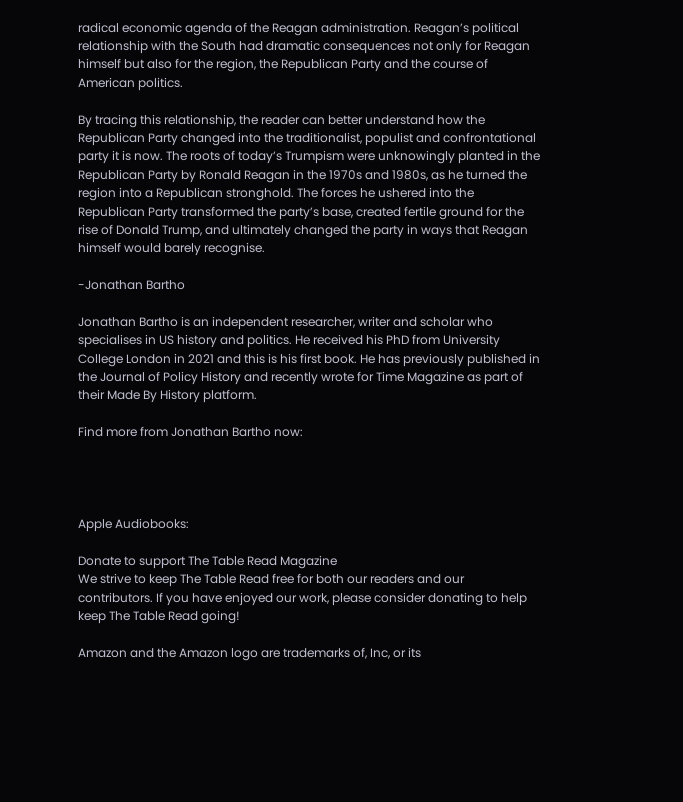radical economic agenda of the Reagan administration. Reagan’s political relationship with the South had dramatic consequences not only for Reagan himself but also for the region, the Republican Party and the course of American politics.

By tracing this relationship, the reader can better understand how the Republican Party changed into the traditionalist, populist and confrontational party it is now. The roots of today’s Trumpism were unknowingly planted in the Republican Party by Ronald Reagan in the 1970s and 1980s, as he turned the region into a Republican stronghold. The forces he ushered into the Republican Party transformed the party’s base, created fertile ground for the rise of Donald Trump, and ultimately changed the party in ways that Reagan himself would barely recognise.

-Jonathan Bartho

Jonathan Bartho is an independent researcher, writer and scholar who specialises in US history and politics. He received his PhD from University College London in 2021 and this is his first book. He has previously published in the Journal of Policy History and recently wrote for Time Magazine as part of their Made By History platform.

Find more from Jonathan Bartho now:




Apple Audiobooks:

Donate to support The Table Read Magazine
We strive to keep The Table Read free for both our readers and our contributors. If you have enjoyed our work, please consider donating to help keep The Table Read going!

Amazon and the Amazon logo are trademarks of, Inc, or its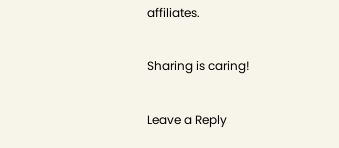affiliates.

Sharing is caring!

Leave a Reply